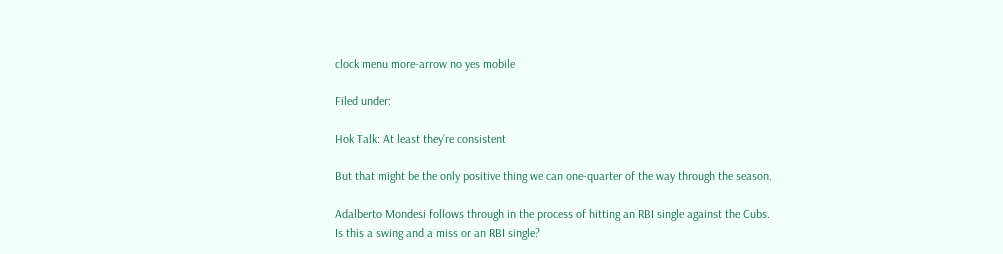clock menu more-arrow no yes mobile

Filed under:

Hok Talk: At least they’re consistent

But that might be the only positive thing we can one-quarter of the way through the season.

Adalberto Mondesi follows through in the process of hitting an RBI single against the Cubs.
Is this a swing and a miss or an RBI single?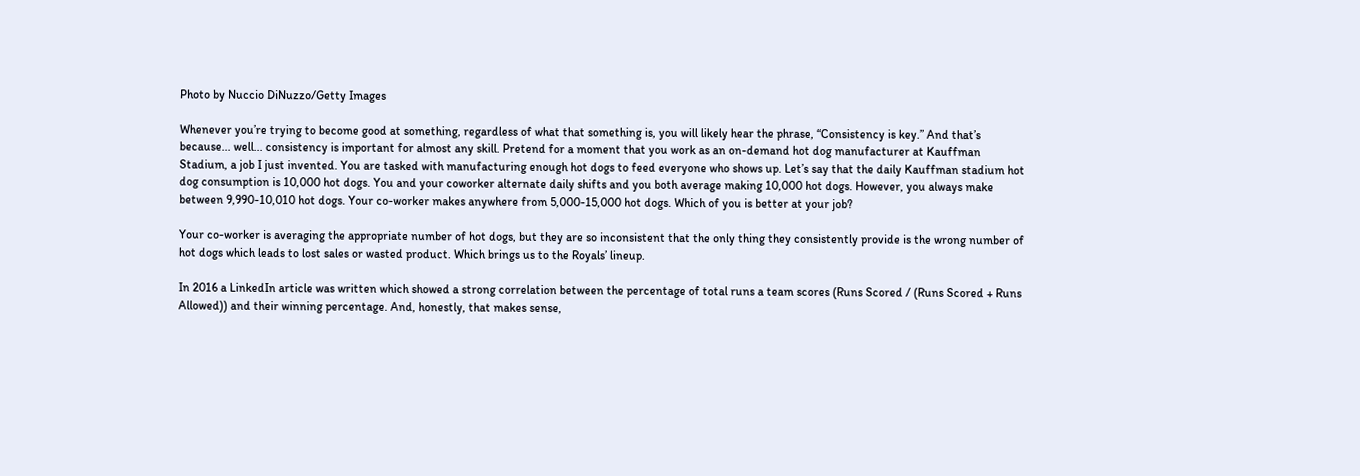Photo by Nuccio DiNuzzo/Getty Images

Whenever you’re trying to become good at something, regardless of what that something is, you will likely hear the phrase, “Consistency is key.” And that’s because... well... consistency is important for almost any skill. Pretend for a moment that you work as an on-demand hot dog manufacturer at Kauffman Stadium, a job I just invented. You are tasked with manufacturing enough hot dogs to feed everyone who shows up. Let’s say that the daily Kauffman stadium hot dog consumption is 10,000 hot dogs. You and your coworker alternate daily shifts and you both average making 10,000 hot dogs. However, you always make between 9,990-10,010 hot dogs. Your co-worker makes anywhere from 5,000-15,000 hot dogs. Which of you is better at your job?

Your co-worker is averaging the appropriate number of hot dogs, but they are so inconsistent that the only thing they consistently provide is the wrong number of hot dogs which leads to lost sales or wasted product. Which brings us to the Royals’ lineup.

In 2016 a LinkedIn article was written which showed a strong correlation between the percentage of total runs a team scores (Runs Scored / (Runs Scored + Runs Allowed)) and their winning percentage. And, honestly, that makes sense,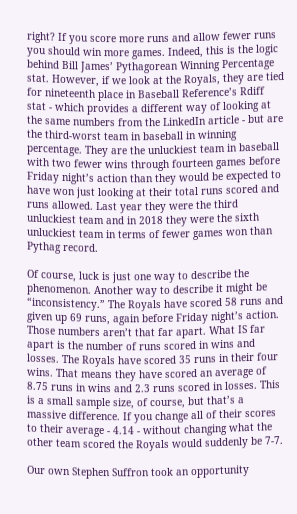right? If you score more runs and allow fewer runs you should win more games. Indeed, this is the logic behind Bill James’ Pythagorean Winning Percentage stat. However, if we look at the Royals, they are tied for nineteenth place in Baseball Reference’s Rdiff stat - which provides a different way of looking at the same numbers from the LinkedIn article - but are the third-worst team in baseball in winning percentage. They are the unluckiest team in baseball with two fewer wins through fourteen games before Friday night’s action than they would be expected to have won just looking at their total runs scored and runs allowed. Last year they were the third unluckiest team and in 2018 they were the sixth unluckiest team in terms of fewer games won than Pythag record.

Of course, luck is just one way to describe the phenomenon. Another way to describe it might be “inconsistency.” The Royals have scored 58 runs and given up 69 runs, again before Friday night’s action. Those numbers aren’t that far apart. What IS far apart is the number of runs scored in wins and losses. The Royals have scored 35 runs in their four wins. That means they have scored an average of 8.75 runs in wins and 2.3 runs scored in losses. This is a small sample size, of course, but that’s a massive difference. If you change all of their scores to their average - 4.14 - without changing what the other team scored the Royals would suddenly be 7-7.

Our own Stephen Suffron took an opportunity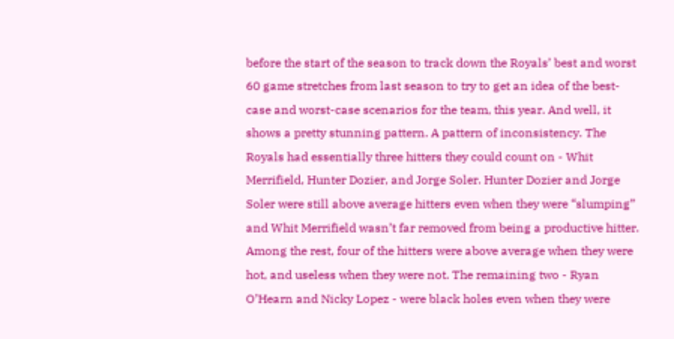before the start of the season to track down the Royals’ best and worst 60 game stretches from last season to try to get an idea of the best-case and worst-case scenarios for the team, this year. And well, it shows a pretty stunning pattern. A pattern of inconsistency. The Royals had essentially three hitters they could count on - Whit Merrifield, Hunter Dozier, and Jorge Soler. Hunter Dozier and Jorge Soler were still above average hitters even when they were “slumping” and Whit Merrifield wasn’t far removed from being a productive hitter. Among the rest, four of the hitters were above average when they were hot, and useless when they were not. The remaining two - Ryan O’Hearn and Nicky Lopez - were black holes even when they were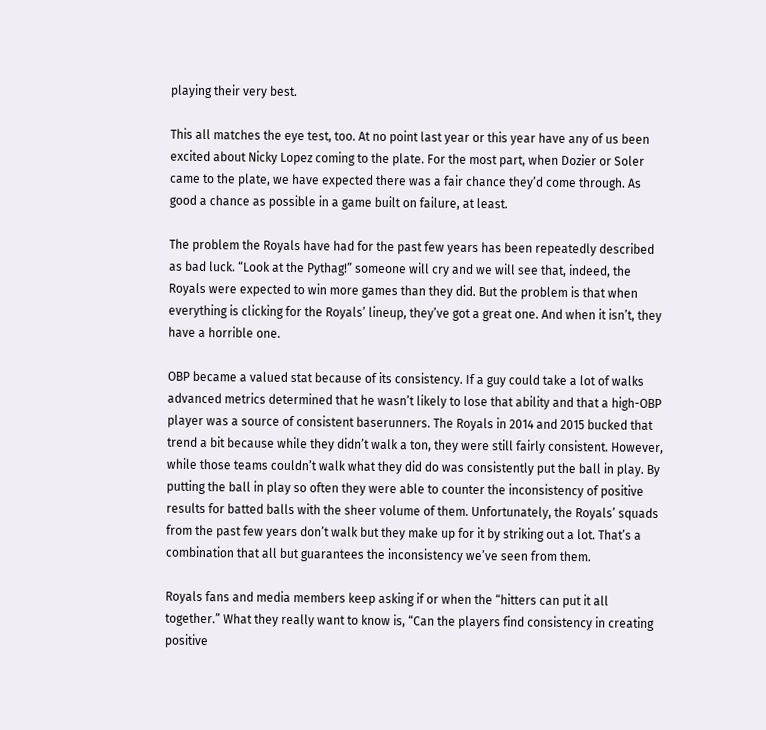playing their very best.

This all matches the eye test, too. At no point last year or this year have any of us been excited about Nicky Lopez coming to the plate. For the most part, when Dozier or Soler came to the plate, we have expected there was a fair chance they’d come through. As good a chance as possible in a game built on failure, at least.

The problem the Royals have had for the past few years has been repeatedly described as bad luck. “Look at the Pythag!” someone will cry and we will see that, indeed, the Royals were expected to win more games than they did. But the problem is that when everything is clicking for the Royals’ lineup, they’ve got a great one. And when it isn’t, they have a horrible one.

OBP became a valued stat because of its consistency. If a guy could take a lot of walks advanced metrics determined that he wasn’t likely to lose that ability and that a high-OBP player was a source of consistent baserunners. The Royals in 2014 and 2015 bucked that trend a bit because while they didn’t walk a ton, they were still fairly consistent. However, while those teams couldn’t walk what they did do was consistently put the ball in play. By putting the ball in play so often they were able to counter the inconsistency of positive results for batted balls with the sheer volume of them. Unfortunately, the Royals’ squads from the past few years don’t walk but they make up for it by striking out a lot. That’s a combination that all but guarantees the inconsistency we’ve seen from them.

Royals fans and media members keep asking if or when the “hitters can put it all together.” What they really want to know is, “Can the players find consistency in creating positive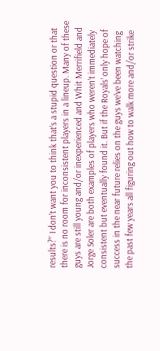results?” I don’t want you to think that’s a stupid question or that there is no room for inconsistent players in a lineup. Many of these guys are still young and/or inexperienced and Whit Merrifield and Jorge Soler are both examples of players who weren’t immediately consistent but eventually found it. But if the Royals’ only hope of success in the near future relies on the guys we’ve been watching the past few years all figuring out how to walk more and/or strike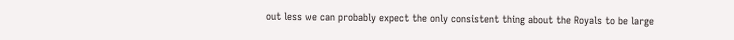out less we can probably expect the only consistent thing about the Royals to be large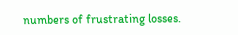numbers of frustrating losses.